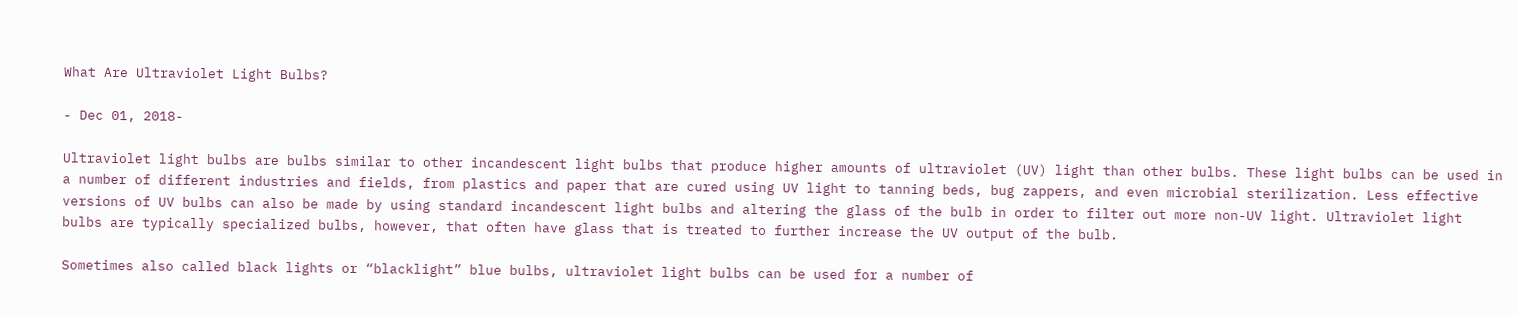What Are Ultraviolet Light Bulbs?

- Dec 01, 2018-

Ultraviolet light bulbs are bulbs similar to other incandescent light bulbs that produce higher amounts of ultraviolet (UV) light than other bulbs. These light bulbs can be used in a number of different industries and fields, from plastics and paper that are cured using UV light to tanning beds, bug zappers, and even microbial sterilization. Less effective versions of UV bulbs can also be made by using standard incandescent light bulbs and altering the glass of the bulb in order to filter out more non-UV light. Ultraviolet light bulbs are typically specialized bulbs, however, that often have glass that is treated to further increase the UV output of the bulb.

Sometimes also called black lights or “blacklight” blue bulbs, ultraviolet light bulbs can be used for a number of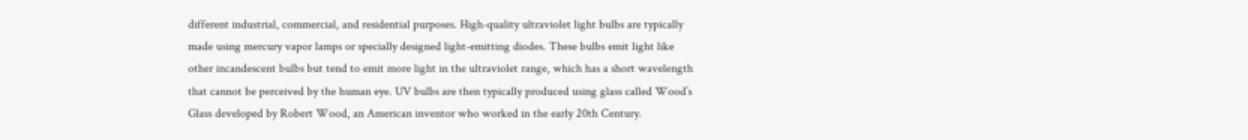different industrial, commercial, and residential purposes. High-quality ultraviolet light bulbs are typically made using mercury vapor lamps or specially designed light-emitting diodes. These bulbs emit light like other incandescent bulbs but tend to emit more light in the ultraviolet range, which has a short wavelength that cannot be perceived by the human eye. UV bulbs are then typically produced using glass called Wood’s Glass developed by Robert Wood, an American inventor who worked in the early 20th Century.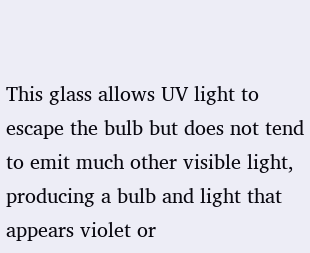This glass allows UV light to escape the bulb but does not tend to emit much other visible light, producing a bulb and light that appears violet or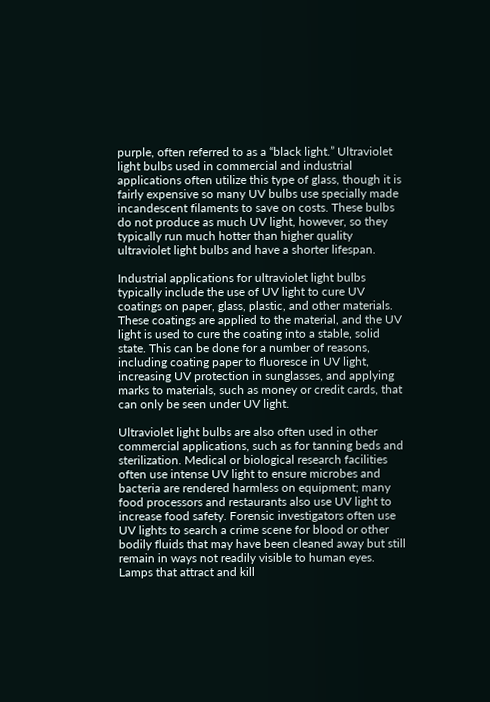purple, often referred to as a “black light.” Ultraviolet light bulbs used in commercial and industrial applications often utilize this type of glass, though it is fairly expensive so many UV bulbs use specially made incandescent filaments to save on costs. These bulbs do not produce as much UV light, however, so they typically run much hotter than higher quality ultraviolet light bulbs and have a shorter lifespan.

Industrial applications for ultraviolet light bulbs typically include the use of UV light to cure UV coatings on paper, glass, plastic, and other materials. These coatings are applied to the material, and the UV light is used to cure the coating into a stable, solid state. This can be done for a number of reasons, including coating paper to fluoresce in UV light, increasing UV protection in sunglasses, and applying marks to materials, such as money or credit cards, that can only be seen under UV light.

Ultraviolet light bulbs are also often used in other commercial applications, such as for tanning beds and sterilization. Medical or biological research facilities often use intense UV light to ensure microbes and bacteria are rendered harmless on equipment; many food processors and restaurants also use UV light to increase food safety. Forensic investigators often use UV lights to search a crime scene for blood or other bodily fluids that may have been cleaned away but still remain in ways not readily visible to human eyes. Lamps that attract and kill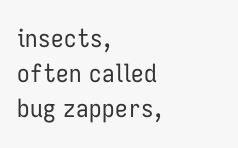insects, often called bug zappers,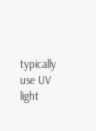typically use UV light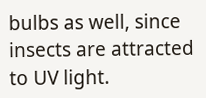bulbs as well, since insects are attracted to UV light.